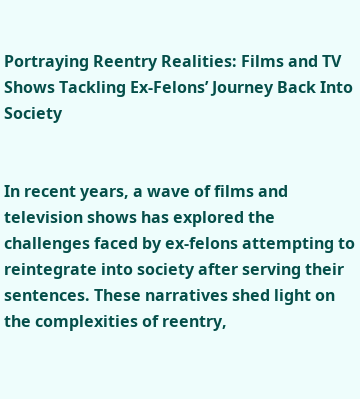Portraying Reentry Realities: Films and TV Shows Tackling Ex-Felons’ Journey Back Into Society


In recent years, a wave of films and television shows has explored the challenges faced by ex-felons attempting to reintegrate into society after serving their sentences. These narratives shed light on the complexities of reentry,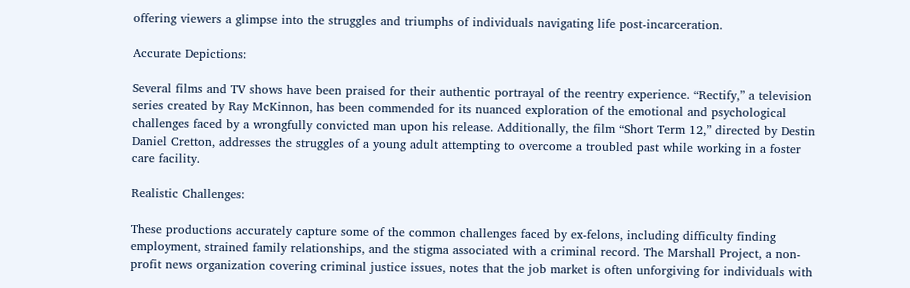offering viewers a glimpse into the struggles and triumphs of individuals navigating life post-incarceration.

Accurate Depictions:

Several films and TV shows have been praised for their authentic portrayal of the reentry experience. “Rectify,” a television series created by Ray McKinnon, has been commended for its nuanced exploration of the emotional and psychological challenges faced by a wrongfully convicted man upon his release. Additionally, the film “Short Term 12,” directed by Destin Daniel Cretton, addresses the struggles of a young adult attempting to overcome a troubled past while working in a foster care facility.

Realistic Challenges:

These productions accurately capture some of the common challenges faced by ex-felons, including difficulty finding employment, strained family relationships, and the stigma associated with a criminal record. The Marshall Project, a non-profit news organization covering criminal justice issues, notes that the job market is often unforgiving for individuals with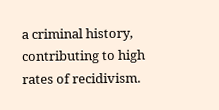a criminal history, contributing to high rates of recidivism.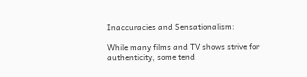Inaccuracies and Sensationalism:

While many films and TV shows strive for authenticity, some tend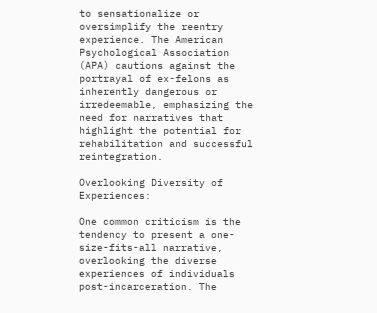to sensationalize or oversimplify the reentry experience. The American Psychological Association (APA) cautions against the portrayal of ex-felons as inherently dangerous or irredeemable, emphasizing the need for narratives that highlight the potential for rehabilitation and successful reintegration.

Overlooking Diversity of Experiences:

One common criticism is the tendency to present a one-size-fits-all narrative, overlooking the diverse experiences of individuals post-incarceration. The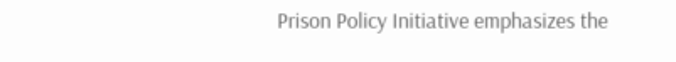Prison Policy Initiative emphasizes the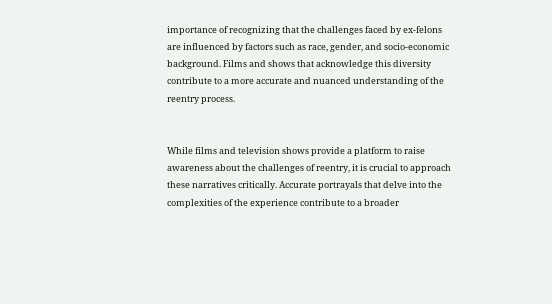importance of recognizing that the challenges faced by ex-felons are influenced by factors such as race, gender, and socio-economic background. Films and shows that acknowledge this diversity contribute to a more accurate and nuanced understanding of the reentry process.


While films and television shows provide a platform to raise awareness about the challenges of reentry, it is crucial to approach these narratives critically. Accurate portrayals that delve into the complexities of the experience contribute to a broader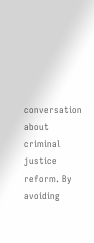conversation about criminal justice reform. By avoiding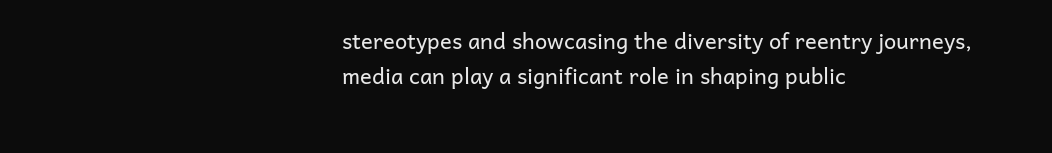stereotypes and showcasing the diversity of reentry journeys, media can play a significant role in shaping public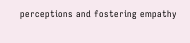perceptions and fostering empathy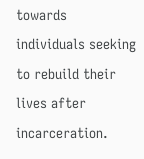towards individuals seeking to rebuild their lives after incarceration.